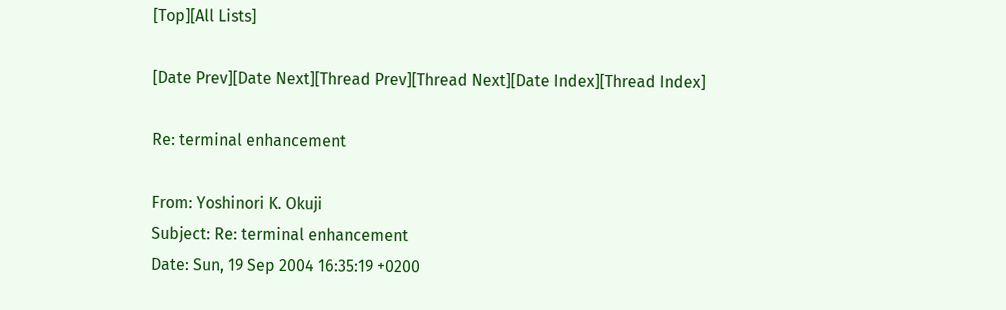[Top][All Lists]

[Date Prev][Date Next][Thread Prev][Thread Next][Date Index][Thread Index]

Re: terminal enhancement

From: Yoshinori K. Okuji
Subject: Re: terminal enhancement
Date: Sun, 19 Sep 2004 16:35:19 +0200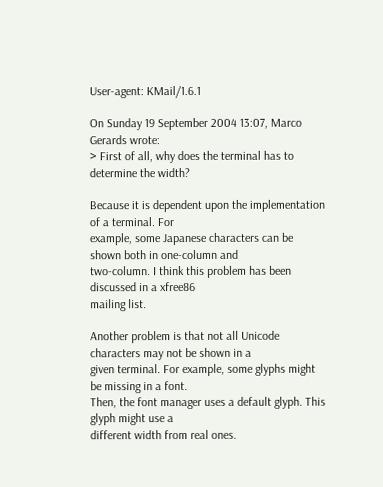User-agent: KMail/1.6.1

On Sunday 19 September 2004 13:07, Marco Gerards wrote:
> First of all, why does the terminal has to determine the width?

Because it is dependent upon the implementation of a terminal. For
example, some Japanese characters can be shown both in one-column and
two-column. I think this problem has been discussed in a xfree86
mailing list.

Another problem is that not all Unicode characters may not be shown in a
given terminal. For example, some glyphs might be missing in a font.
Then, the font manager uses a default glyph. This glyph might use a
different width from real ones.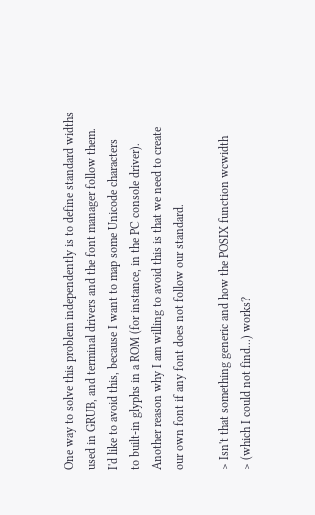One way to solve this problem independently is to define standard widths
used in GRUB, and terminal drivers and the font manager follow them.
I'd like to avoid this, because I want to map some Unicode characters
to built-in glyphs in a ROM (for instance, in the PC console driver).
Another reason why I am willing to avoid this is that we need to create
our own font if any font does not follow our standard.

> Isn't that something generic and how the POSIX function wcwidth
> (which I could not find...) works?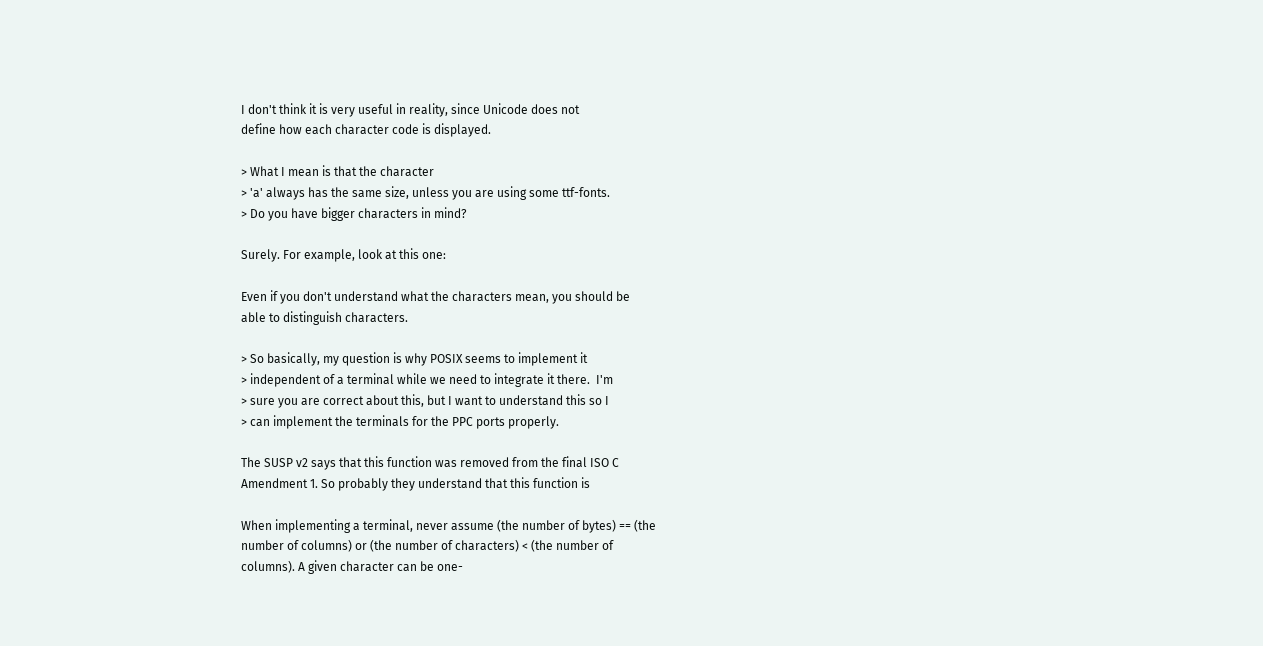I don't think it is very useful in reality, since Unicode does not
define how each character code is displayed.

> What I mean is that the character
> 'a' always has the same size, unless you are using some ttf-fonts.
> Do you have bigger characters in mind?

Surely. For example, look at this one:

Even if you don't understand what the characters mean, you should be
able to distinguish characters.

> So basically, my question is why POSIX seems to implement it
> independent of a terminal while we need to integrate it there.  I'm
> sure you are correct about this, but I want to understand this so I
> can implement the terminals for the PPC ports properly.

The SUSP v2 says that this function was removed from the final ISO C
Amendment 1. So probably they understand that this function is

When implementing a terminal, never assume (the number of bytes) == (the
number of columns) or (the number of characters) < (the number of
columns). A given character can be one-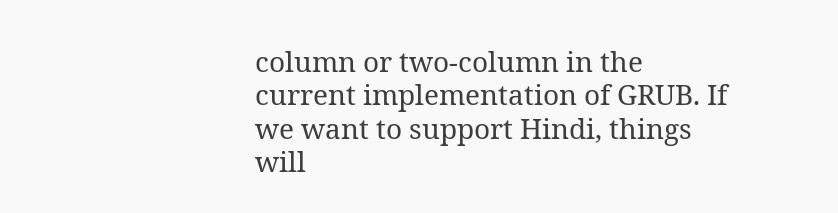column or two-column in the
current implementation of GRUB. If we want to support Hindi, things
will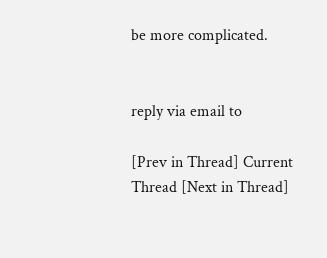be more complicated.


reply via email to

[Prev in Thread] Current Thread [Next in Thread]